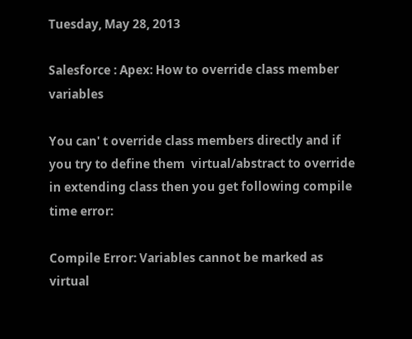Tuesday, May 28, 2013

Salesforce : Apex: How to override class member variables

You can' t override class members directly and if you try to define them  virtual/abstract to override in extending class then you get following compile time error:

Compile Error: Variables cannot be marked as virtual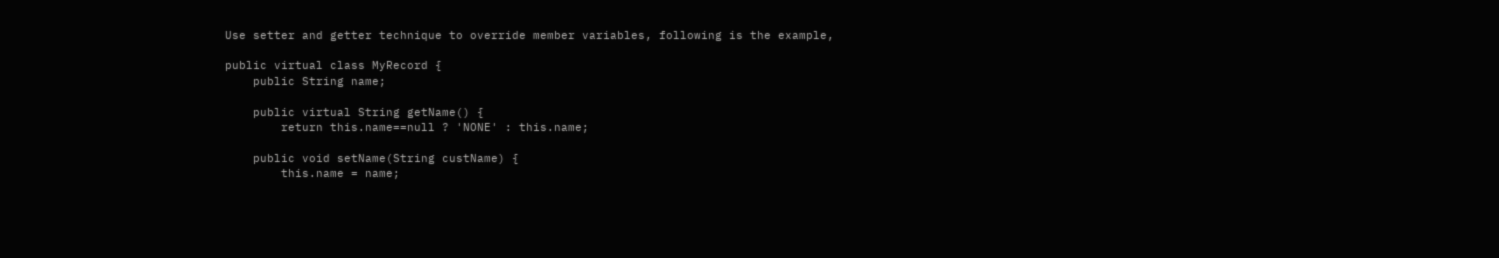Use setter and getter technique to override member variables, following is the example,

public virtual class MyRecord {
    public String name;

    public virtual String getName() {
        return this.name==null ? 'NONE' : this.name;

    public void setName(String custName) {
        this.name = name;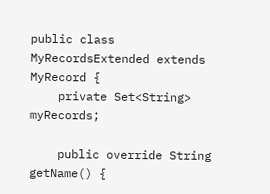public class MyRecordsExtended extends MyRecord {
    private Set<String> myRecords;

    public override String getName() {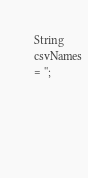String csvNames = '';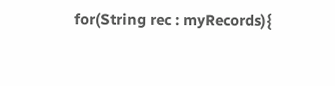for(String rec : myRecords){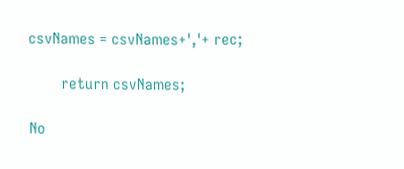csvNames = csvNames+','+ rec;

        return csvNames;

No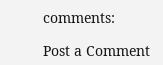comments:

Post a Comment